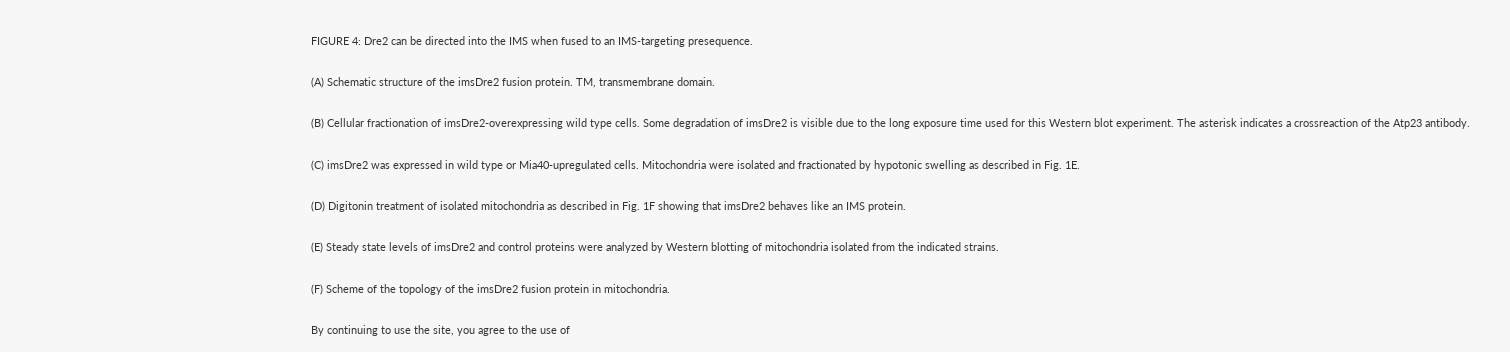FIGURE 4: Dre2 can be directed into the IMS when fused to an IMS-targeting presequence.

(A) Schematic structure of the imsDre2 fusion protein. TM, transmembrane domain.

(B) Cellular fractionation of imsDre2-overexpressing wild type cells. Some degradation of imsDre2 is visible due to the long exposure time used for this Western blot experiment. The asterisk indicates a crossreaction of the Atp23 antibody.

(C) imsDre2 was expressed in wild type or Mia40-upregulated cells. Mitochondria were isolated and fractionated by hypotonic swelling as described in Fig. 1E.

(D) Digitonin treatment of isolated mitochondria as described in Fig. 1F showing that imsDre2 behaves like an IMS protein.

(E) Steady state levels of imsDre2 and control proteins were analyzed by Western blotting of mitochondria isolated from the indicated strains.

(F) Scheme of the topology of the imsDre2 fusion protein in mitochondria.

By continuing to use the site, you agree to the use of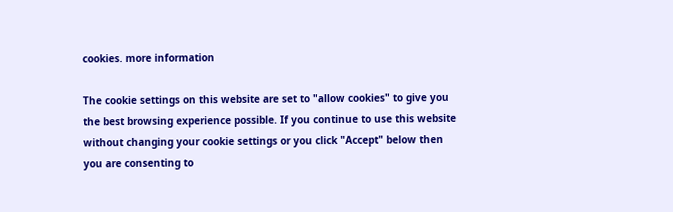cookies. more information

The cookie settings on this website are set to "allow cookies" to give you the best browsing experience possible. If you continue to use this website without changing your cookie settings or you click "Accept" below then you are consenting to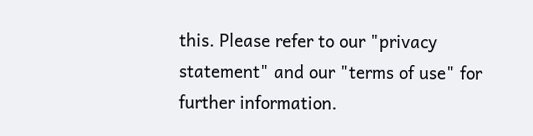this. Please refer to our "privacy statement" and our "terms of use" for further information.